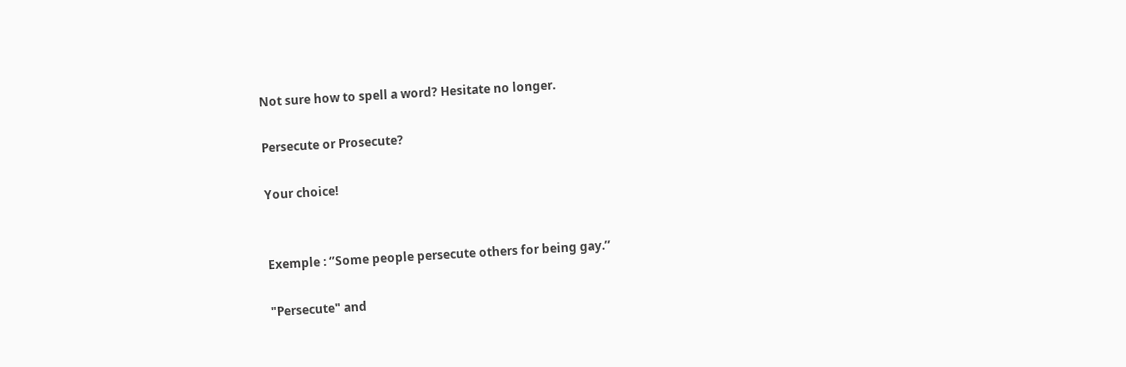Not sure how to spell a word? Hesitate no longer.

Persecute or Prosecute?

Your choice!


Exemple : ‘’Some people persecute others for being gay.’’

"Persecute" and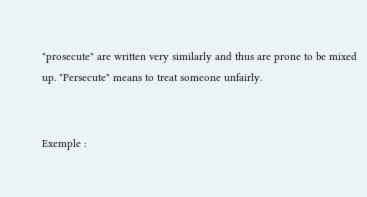"prosecute" are written very similarly and thus are prone to be mixed up. "Persecute" means to treat someone unfairly.


Exemple :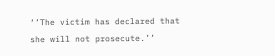‘’The victim has declared that she will not prosecute.’’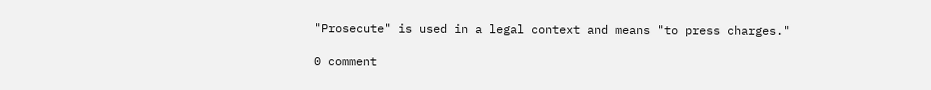"Prosecute" is used in a legal context and means "to press charges."

0 comment